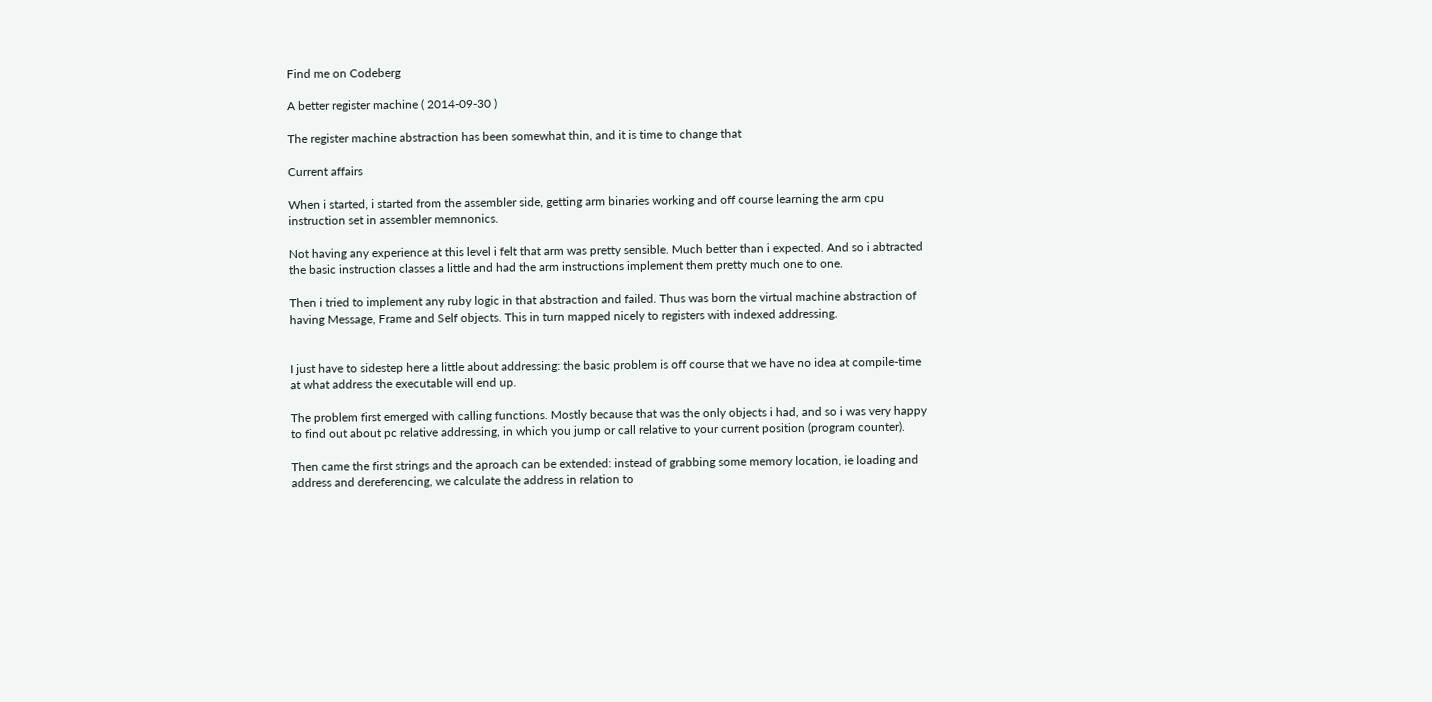Find me on Codeberg

A better register machine ( 2014-09-30 )

The register machine abstraction has been somewhat thin, and it is time to change that

Current affairs

When i started, i started from the assembler side, getting arm binaries working and off course learning the arm cpu instruction set in assembler memnonics.

Not having any experience at this level i felt that arm was pretty sensible. Much better than i expected. And so i abtracted the basic instruction classes a little and had the arm instructions implement them pretty much one to one.

Then i tried to implement any ruby logic in that abstraction and failed. Thus was born the virtual machine abstraction of having Message, Frame and Self objects. This in turn mapped nicely to registers with indexed addressing.


I just have to sidestep here a little about addressing: the basic problem is off course that we have no idea at compile-time at what address the executable will end up.

The problem first emerged with calling functions. Mostly because that was the only objects i had, and so i was very happy to find out about pc relative addressing, in which you jump or call relative to your current position (program counter).

Then came the first strings and the aproach can be extended: instead of grabbing some memory location, ie loading and address and dereferencing, we calculate the address in relation to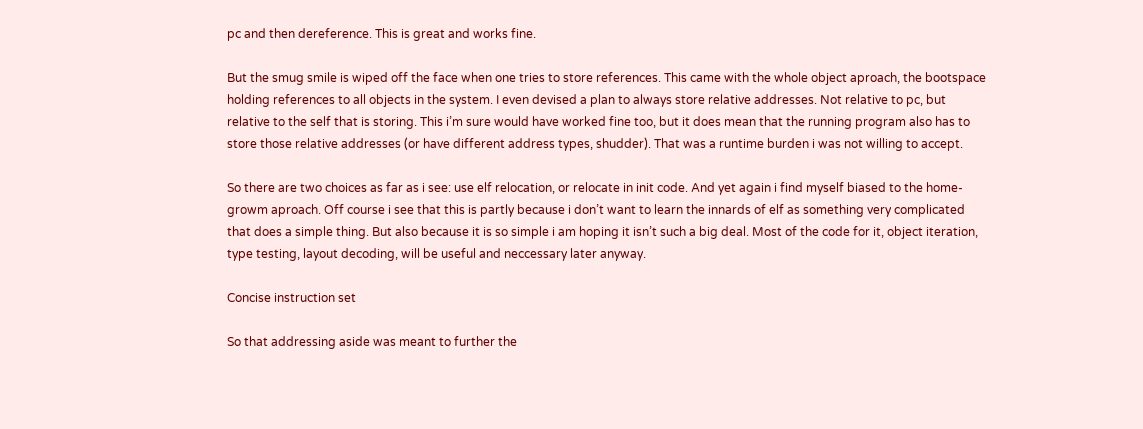pc and then dereference. This is great and works fine.

But the smug smile is wiped off the face when one tries to store references. This came with the whole object aproach, the bootspace holding references to all objects in the system. I even devised a plan to always store relative addresses. Not relative to pc, but relative to the self that is storing. This i’m sure would have worked fine too, but it does mean that the running program also has to store those relative addresses (or have different address types, shudder). That was a runtime burden i was not willing to accept.

So there are two choices as far as i see: use elf relocation, or relocate in init code. And yet again i find myself biased to the home-growm aproach. Off course i see that this is partly because i don’t want to learn the innards of elf as something very complicated that does a simple thing. But also because it is so simple i am hoping it isn’t such a big deal. Most of the code for it, object iteration, type testing, layout decoding, will be useful and neccessary later anyway.

Concise instruction set

So that addressing aside was meant to further the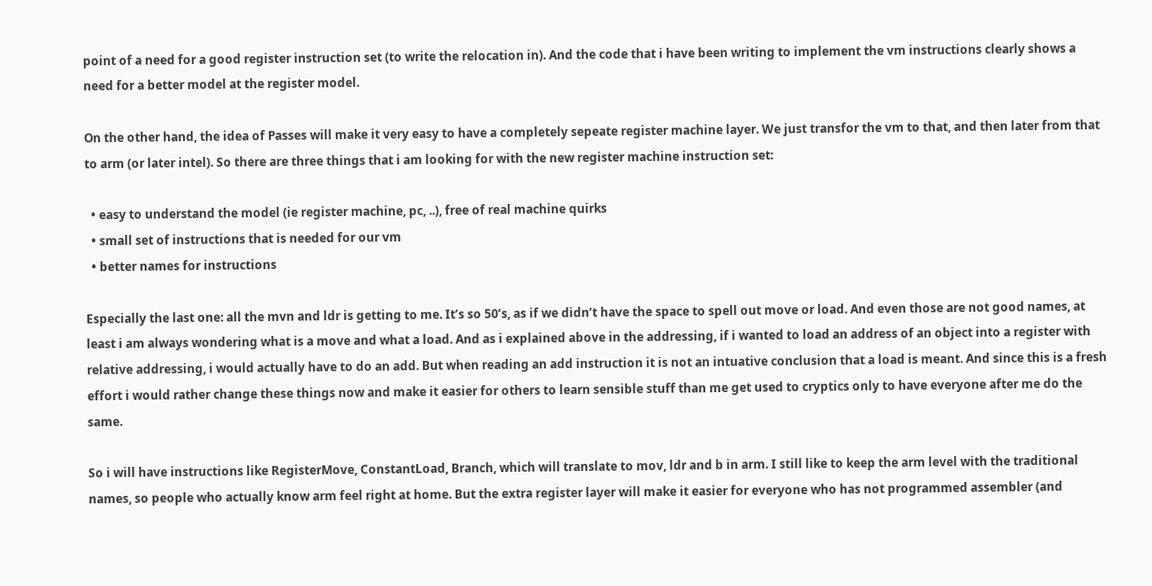point of a need for a good register instruction set (to write the relocation in). And the code that i have been writing to implement the vm instructions clearly shows a need for a better model at the register model.

On the other hand, the idea of Passes will make it very easy to have a completely sepeate register machine layer. We just transfor the vm to that, and then later from that to arm (or later intel). So there are three things that i am looking for with the new register machine instruction set:

  • easy to understand the model (ie register machine, pc, ..), free of real machine quirks
  • small set of instructions that is needed for our vm
  • better names for instructions

Especially the last one: all the mvn and ldr is getting to me. It’s so 50’s, as if we didn’t have the space to spell out move or load. And even those are not good names, at least i am always wondering what is a move and what a load. And as i explained above in the addressing, if i wanted to load an address of an object into a register with relative addressing, i would actually have to do an add. But when reading an add instruction it is not an intuative conclusion that a load is meant. And since this is a fresh effort i would rather change these things now and make it easier for others to learn sensible stuff than me get used to cryptics only to have everyone after me do the same.

So i will have instructions like RegisterMove, ConstantLoad, Branch, which will translate to mov, ldr and b in arm. I still like to keep the arm level with the traditional names, so people who actually know arm feel right at home. But the extra register layer will make it easier for everyone who has not programmed assembler (and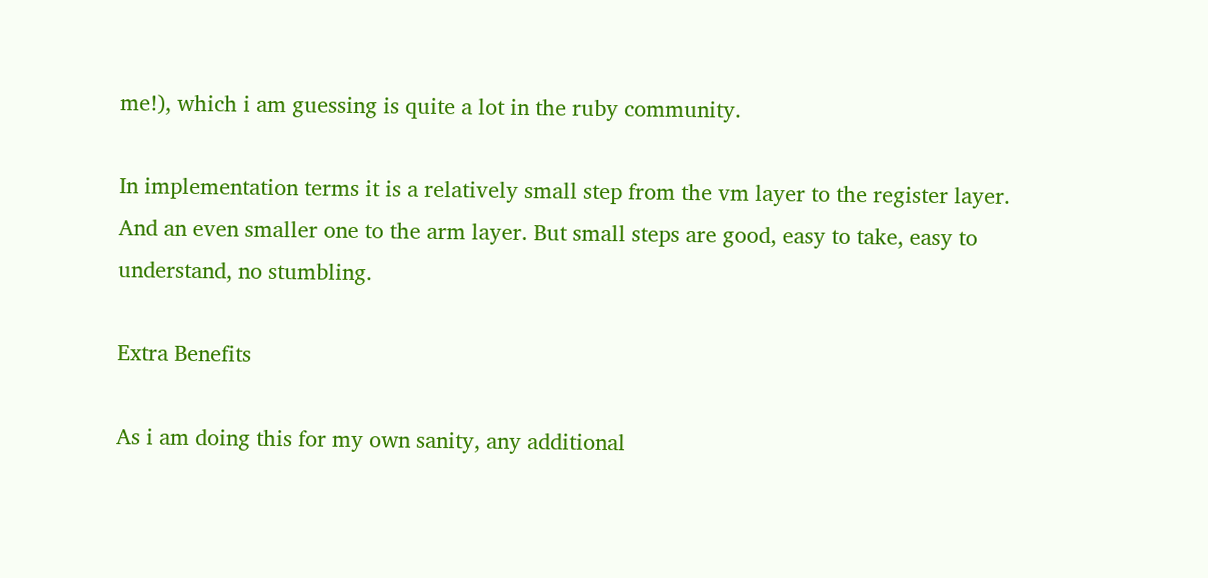me!), which i am guessing is quite a lot in the ruby community.

In implementation terms it is a relatively small step from the vm layer to the register layer. And an even smaller one to the arm layer. But small steps are good, easy to take, easy to understand, no stumbling.

Extra Benefits

As i am doing this for my own sanity, any additional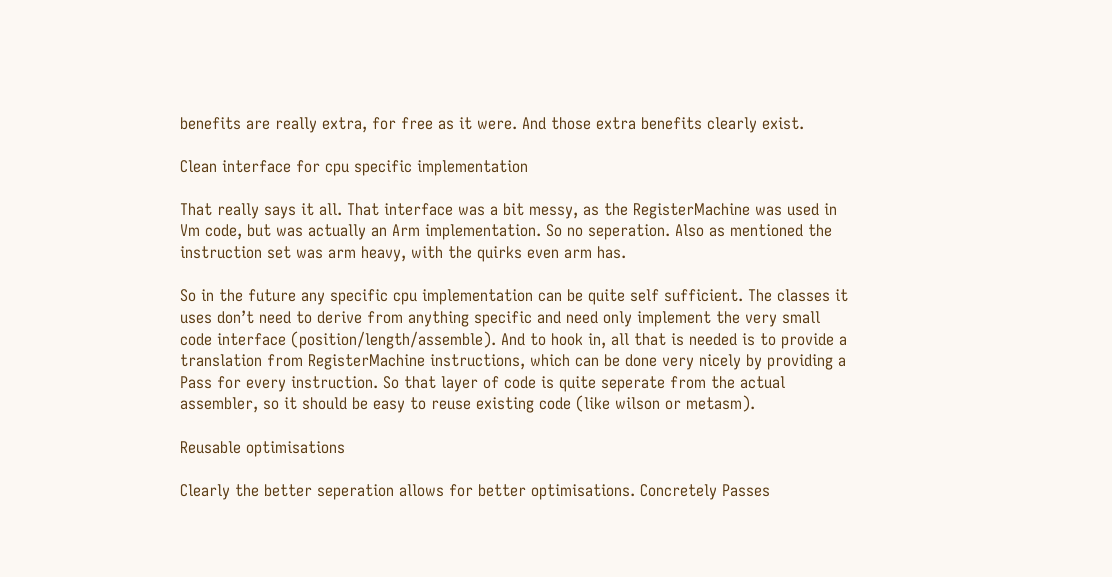benefits are really extra, for free as it were. And those extra benefits clearly exist.

Clean interface for cpu specific implementation

That really says it all. That interface was a bit messy, as the RegisterMachine was used in Vm code, but was actually an Arm implementation. So no seperation. Also as mentioned the instruction set was arm heavy, with the quirks even arm has.

So in the future any specific cpu implementation can be quite self sufficient. The classes it uses don’t need to derive from anything specific and need only implement the very small code interface (position/length/assemble). And to hook in, all that is needed is to provide a translation from RegisterMachine instructions, which can be done very nicely by providing a Pass for every instruction. So that layer of code is quite seperate from the actual assembler, so it should be easy to reuse existing code (like wilson or metasm).

Reusable optimisations

Clearly the better seperation allows for better optimisations. Concretely Passes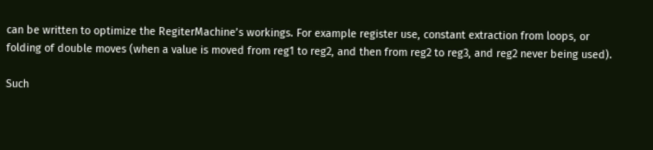can be written to optimize the RegiterMachine’s workings. For example register use, constant extraction from loops, or folding of double moves (when a value is moved from reg1 to reg2, and then from reg2 to reg3, and reg2 never being used).

Such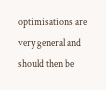optimisations are very general and should then be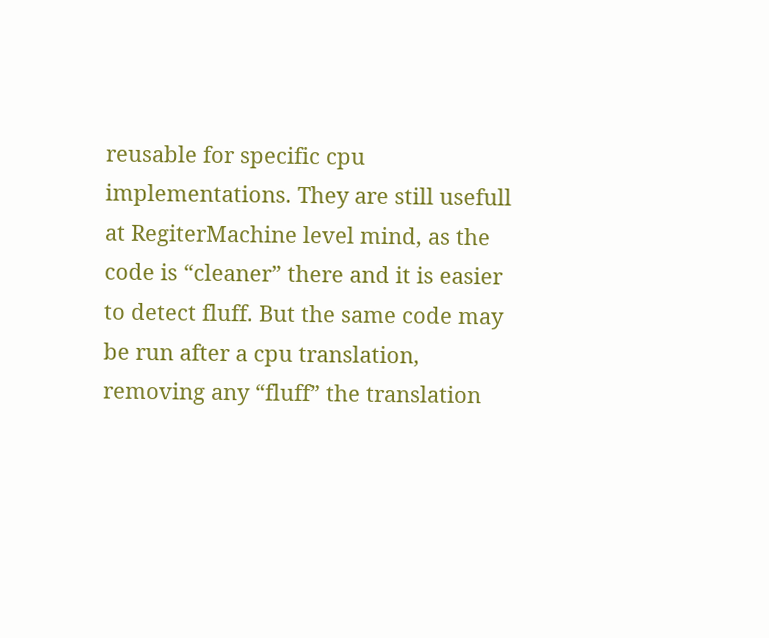reusable for specific cpu implementations. They are still usefull at RegiterMachine level mind, as the code is “cleaner” there and it is easier to detect fluff. But the same code may be run after a cpu translation, removing any “fluff” the translation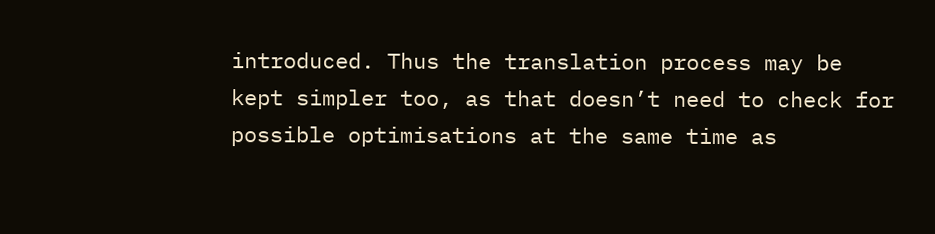introduced. Thus the translation process may be kept simpler too, as that doesn’t need to check for possible optimisations at the same time as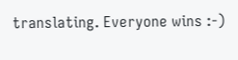translating. Everyone wins :-)